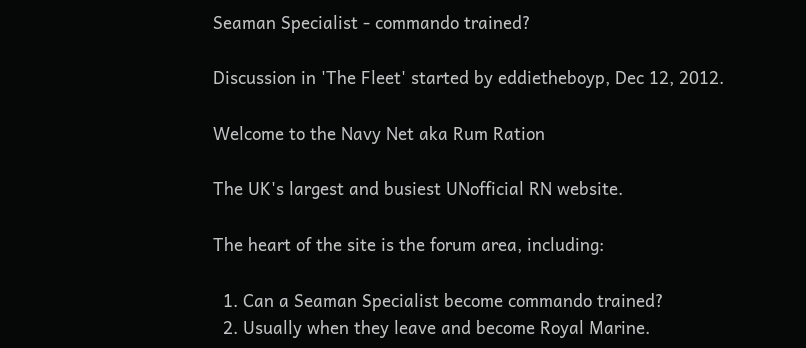Seaman Specialist - commando trained?

Discussion in 'The Fleet' started by eddietheboyp, Dec 12, 2012.

Welcome to the Navy Net aka Rum Ration

The UK's largest and busiest UNofficial RN website.

The heart of the site is the forum area, including:

  1. Can a Seaman Specialist become commando trained?
  2. Usually when they leave and become Royal Marine.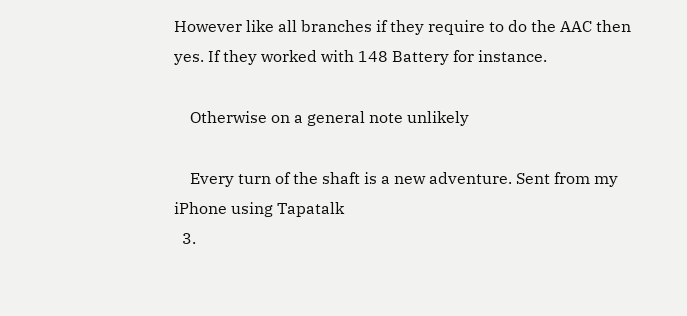However like all branches if they require to do the AAC then yes. If they worked with 148 Battery for instance.

    Otherwise on a general note unlikely

    Every turn of the shaft is a new adventure. Sent from my iPhone using Tapatalk
  3.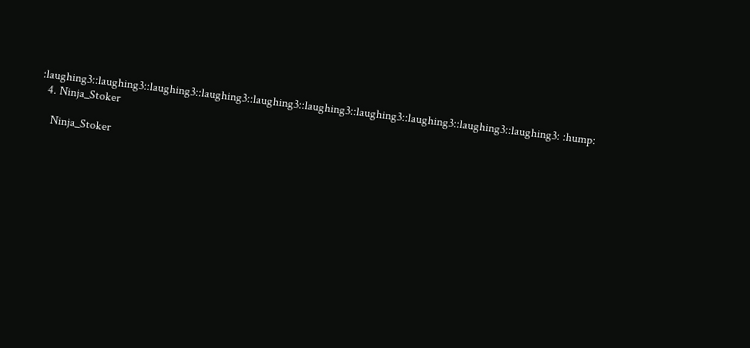:laughing3::laughing3::laughing3::laughing3::laughing3::laughing3::laughing3::laughing3::laughing3::laughing3: :hump:
  4. Ninja_Stoker

    Ninja_Stoker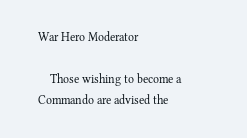War Hero Moderator

    Those wishing to become a Commando are advised the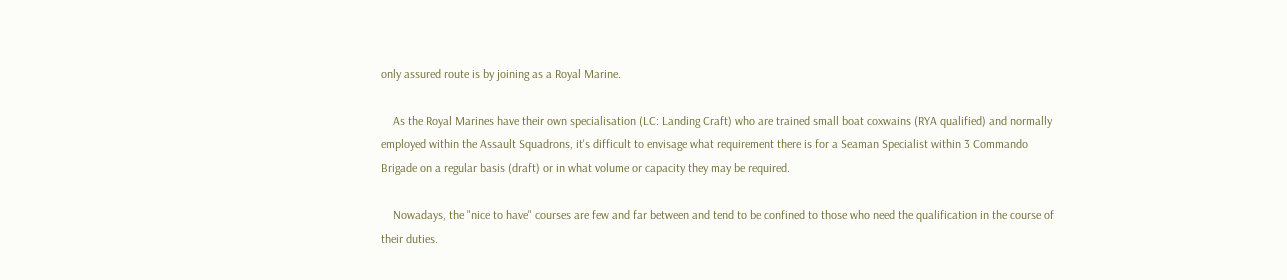only assured route is by joining as a Royal Marine.

    As the Royal Marines have their own specialisation (LC: Landing Craft) who are trained small boat coxwains (RYA qualified) and normally employed within the Assault Squadrons, it's difficult to envisage what requirement there is for a Seaman Specialist within 3 Commando Brigade on a regular basis (draft) or in what volume or capacity they may be required.

    Nowadays, the "nice to have" courses are few and far between and tend to be confined to those who need the qualification in the course of their duties.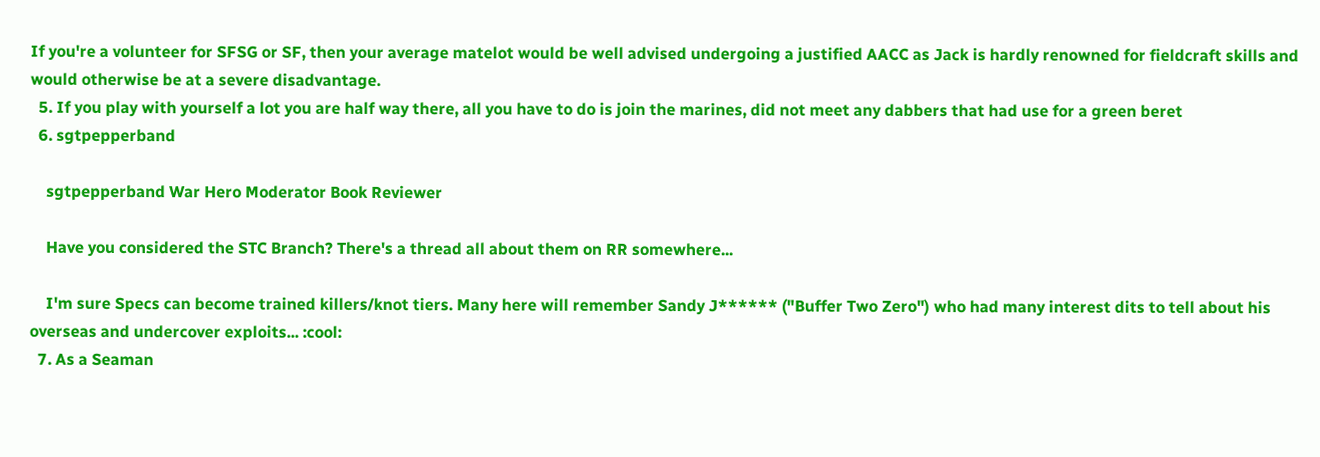If you're a volunteer for SFSG or SF, then your average matelot would be well advised undergoing a justified AACC as Jack is hardly renowned for fieldcraft skills and would otherwise be at a severe disadvantage.
  5. If you play with yourself a lot you are half way there, all you have to do is join the marines, did not meet any dabbers that had use for a green beret
  6. sgtpepperband

    sgtpepperband War Hero Moderator Book Reviewer

    Have you considered the STC Branch? There's a thread all about them on RR somewhere...

    I'm sure Specs can become trained killers/knot tiers. Many here will remember Sandy J****** ("Buffer Two Zero") who had many interest dits to tell about his overseas and undercover exploits... :cool:
  7. As a Seaman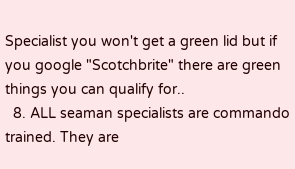Specialist you won't get a green lid but if you google "Scotchbrite" there are green things you can qualify for..
  8. ALL seaman specialists are commando trained. They are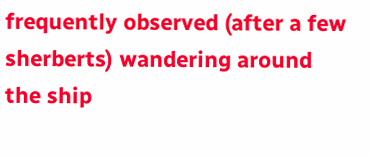frequently observed (after a few sherberts) wandering around the ship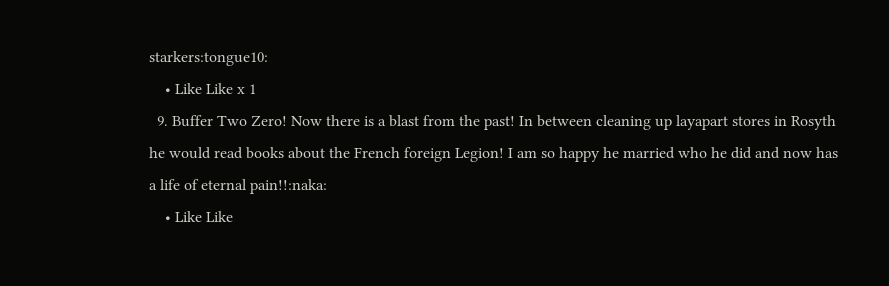starkers:tongue10:
    • Like Like x 1
  9. Buffer Two Zero! Now there is a blast from the past! In between cleaning up layapart stores in Rosyth he would read books about the French foreign Legion! I am so happy he married who he did and now has a life of eternal pain!!:naka:
    • Like Like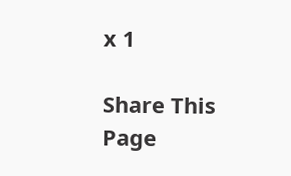x 1

Share This Page